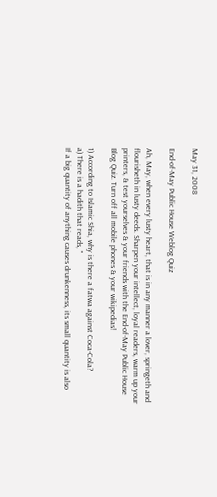May 31, 2008

End-of-May Public House Weblog Quiz

Ah, May, when every lusty heart, that is in any manner a lover, springeth and flourisheth in lusty deeds. Sharpen your intellect, loyal readers, warm up your printers, & test yourselves & your friends with the End-of-May Public House Blog Quiz. Turn off all mobile phones & your wikipedias!

1) According to Islamic Shia, why is there a fatwa against Coca-Cola?
a) There is a hadith that reads, "
If a big quantity of anything causes drunkenness, its small quantity is also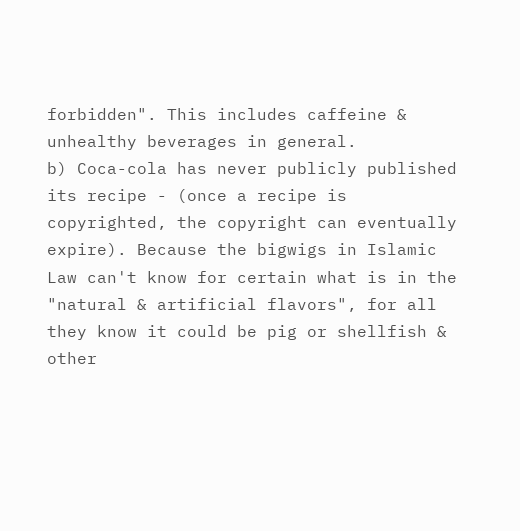forbidden". This includes caffeine & unhealthy beverages in general.
b) Coca-cola has never publicly published its recipe - (once a recipe is copyrighted, the copyright can eventually expire). Because the bigwigs in Islamic Law can't know for certain what is in the "natural & artificial flavors", for all they know it could be pig or shellfish & other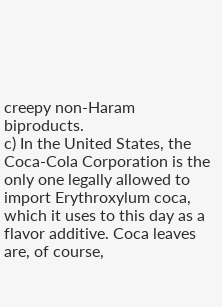creepy non-Haram biproducts.
c) In the United States, the Coca-Cola Corporation is the only one legally allowed to import Erythroxylum coca, which it uses to this day as a flavor additive. Coca leaves are, of course,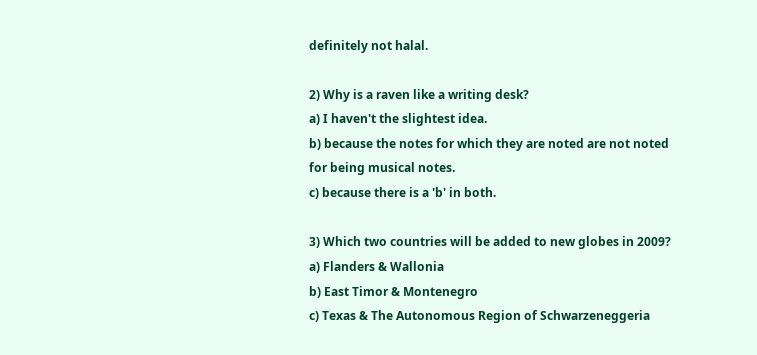definitely not halal.

2) Why is a raven like a writing desk?
a) I haven't the slightest idea.
b) because the notes for which they are noted are not noted for being musical notes.
c) because there is a 'b' in both.

3) Which two countries will be added to new globes in 2009?
a) Flanders & Wallonia
b) East Timor & Montenegro
c) Texas & The Autonomous Region of Schwarzeneggeria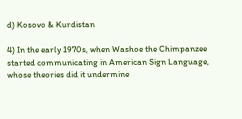d) Kosovo & Kurdistan

4) In the early 1970s, when Washoe the Chimpanzee started communicating in American Sign Language, whose theories did it undermine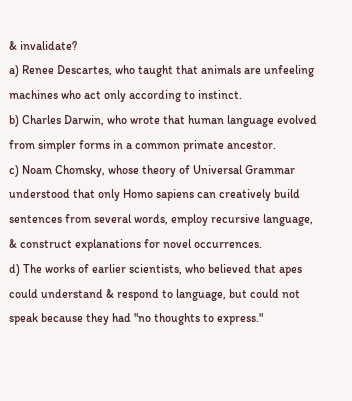& invalidate?
a) Renee Descartes, who taught that animals are unfeeling machines who act only according to instinct.
b) Charles Darwin, who wrote that human language evolved from simpler forms in a common primate ancestor.
c) Noam Chomsky, whose theory of Universal Grammar understood that only Homo sapiens can creatively build sentences from several words, employ recursive language, & construct explanations for novel occurrences.
d) The works of earlier scientists, who believed that apes could understand & respond to language, but could not speak because they had "no thoughts to express."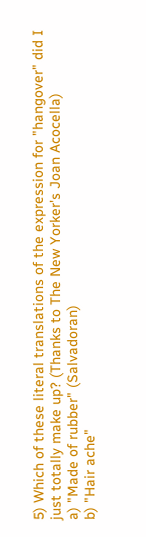5) Which of these literal translations of the expression for "hangover" did I just totally make up? (Thanks to The New Yorker's Joan Acocella)
a) "Made of rubber" (Salvadoran)
b) "Hair ache"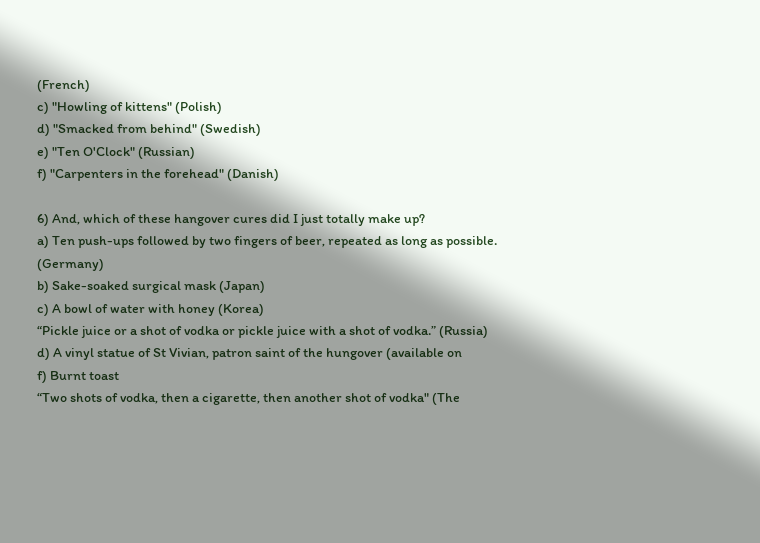(French)
c) "Howling of kittens" (Polish)
d) "Smacked from behind" (Swedish)
e) "Ten O'Clock" (Russian)
f) "Carpenters in the forehead" (Danish)

6) And, which of these hangover cures did I just totally make up?
a) Ten push-ups followed by two fingers of beer, repeated as long as possible. (Germany)
b) Sake-soaked surgical mask (Japan)
c) A bowl of water with honey (Korea)
“Pickle juice or a shot of vodka or pickle juice with a shot of vodka.” (Russia)
d) A vinyl statue of St Vivian, patron saint of the hungover (available on
f) Burnt toast
“Two shots of vodka, then a cigarette, then another shot of vodka" (The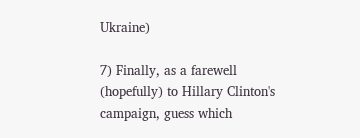Ukraine)

7) Finally, as a farewell (hopefully) to Hillary Clinton's campaign, guess which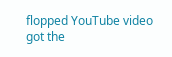flopped YouTube video got the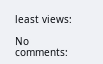least views:

No comments: